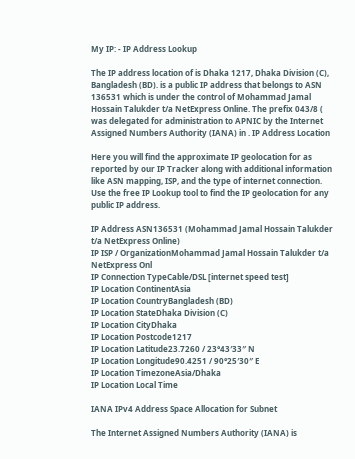My IP: - IP Address Lookup

The IP address location of is Dhaka 1217, Dhaka Division (C), Bangladesh (BD). is a public IP address that belongs to ASN 136531 which is under the control of Mohammad Jamal Hossain Talukder t/a NetExpress Online. The prefix 043/8 ( was delegated for administration to APNIC by the Internet Assigned Numbers Authority (IANA) in . IP Address Location

Here you will find the approximate IP geolocation for as reported by our IP Tracker along with additional information like ASN mapping, ISP, and the type of internet connection. Use the free IP Lookup tool to find the IP geolocation for any public IP address.

IP Address ASN136531 (Mohammad Jamal Hossain Talukder t/a NetExpress Online)
IP ISP / OrganizationMohammad Jamal Hossain Talukder t/a NetExpress Onl
IP Connection TypeCable/DSL [internet speed test]
IP Location ContinentAsia
IP Location CountryBangladesh (BD)
IP Location StateDhaka Division (C)
IP Location CityDhaka
IP Location Postcode1217
IP Location Latitude23.7260 / 23°43′33″ N
IP Location Longitude90.4251 / 90°25′30″ E
IP Location TimezoneAsia/Dhaka
IP Location Local Time

IANA IPv4 Address Space Allocation for Subnet

The Internet Assigned Numbers Authority (IANA) is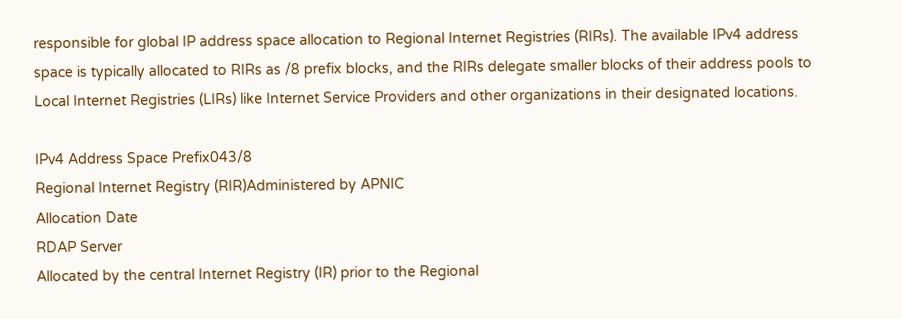responsible for global IP address space allocation to Regional Internet Registries (RIRs). The available IPv4 address space is typically allocated to RIRs as /8 prefix blocks, and the RIRs delegate smaller blocks of their address pools to Local Internet Registries (LIRs) like Internet Service Providers and other organizations in their designated locations.

IPv4 Address Space Prefix043/8
Regional Internet Registry (RIR)Administered by APNIC
Allocation Date
RDAP Server
Allocated by the central Internet Registry (IR) prior to the Regional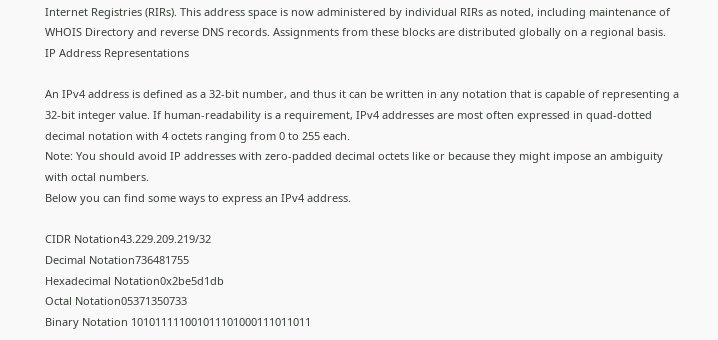Internet Registries (RIRs). This address space is now administered by individual RIRs as noted, including maintenance of WHOIS Directory and reverse DNS records. Assignments from these blocks are distributed globally on a regional basis. IP Address Representations

An IPv4 address is defined as a 32-bit number, and thus it can be written in any notation that is capable of representing a 32-bit integer value. If human-readability is a requirement, IPv4 addresses are most often expressed in quad-dotted decimal notation with 4 octets ranging from 0 to 255 each.
Note: You should avoid IP addresses with zero-padded decimal octets like or because they might impose an ambiguity with octal numbers.
Below you can find some ways to express an IPv4 address.

CIDR Notation43.229.209.219/32
Decimal Notation736481755
Hexadecimal Notation0x2be5d1db
Octal Notation05371350733
Binary Notation 101011111001011101000111011011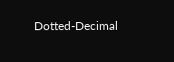Dotted-Decimal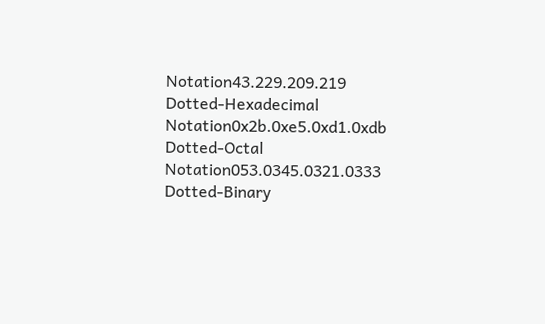Notation43.229.209.219
Dotted-Hexadecimal Notation0x2b.0xe5.0xd1.0xdb
Dotted-Octal Notation053.0345.0321.0333
Dotted-Binary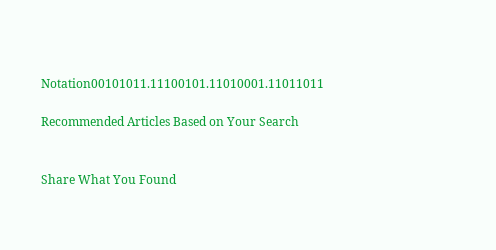Notation00101011.11100101.11010001.11011011

Recommended Articles Based on Your Search


Share What You Found